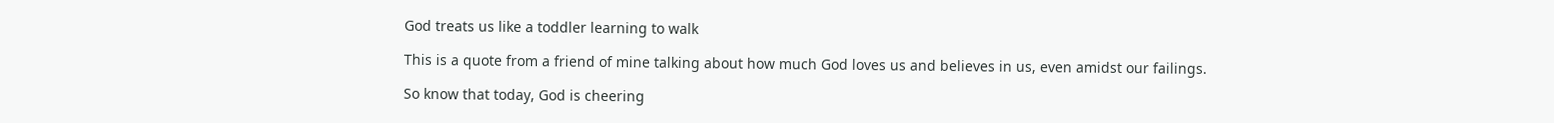God treats us like a toddler learning to walk

This is a quote from a friend of mine talking about how much God loves us and believes in us, even amidst our failings.

So know that today, God is cheering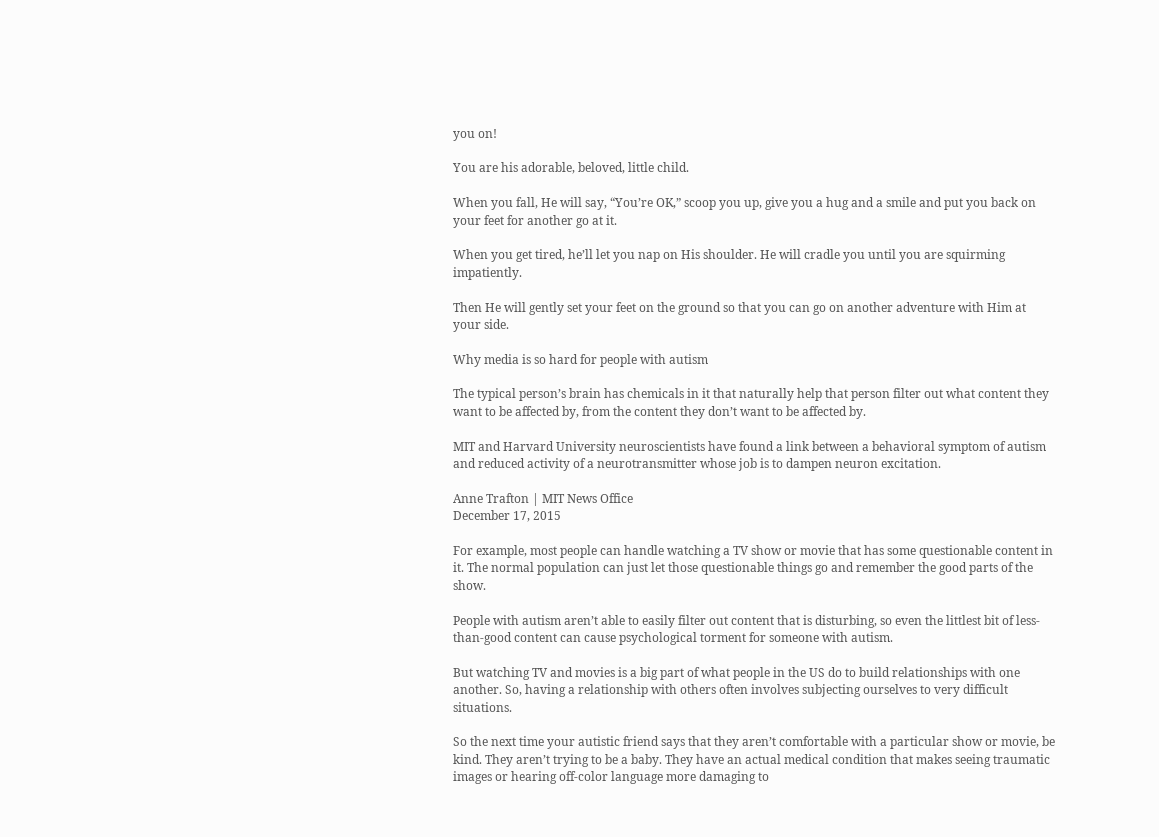you on!

You are his adorable, beloved, little child.

When you fall, He will say, “You’re OK,” scoop you up, give you a hug and a smile and put you back on your feet for another go at it.

When you get tired, he’ll let you nap on His shoulder. He will cradle you until you are squirming impatiently.

Then He will gently set your feet on the ground so that you can go on another adventure with Him at your side.

Why media is so hard for people with autism

The typical person’s brain has chemicals in it that naturally help that person filter out what content they want to be affected by, from the content they don’t want to be affected by.

MIT and Harvard University neuroscientists have found a link between a behavioral symptom of autism and reduced activity of a neurotransmitter whose job is to dampen neuron excitation.

Anne Trafton | MIT News Office
December 17, 2015

For example, most people can handle watching a TV show or movie that has some questionable content in it. The normal population can just let those questionable things go and remember the good parts of the show.

People with autism aren’t able to easily filter out content that is disturbing, so even the littlest bit of less-than-good content can cause psychological torment for someone with autism.

But watching TV and movies is a big part of what people in the US do to build relationships with one another. So, having a relationship with others often involves subjecting ourselves to very difficult situations.

So the next time your autistic friend says that they aren’t comfortable with a particular show or movie, be kind. They aren’t trying to be a baby. They have an actual medical condition that makes seeing traumatic images or hearing off-color language more damaging to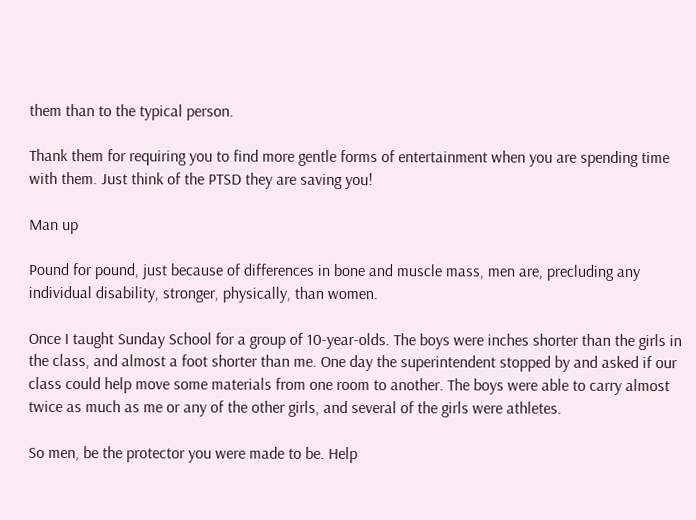them than to the typical person.

Thank them for requiring you to find more gentle forms of entertainment when you are spending time with them. Just think of the PTSD they are saving you!

Man up

Pound for pound, just because of differences in bone and muscle mass, men are, precluding any individual disability, stronger, physically, than women.

Once I taught Sunday School for a group of 10-year-olds. The boys were inches shorter than the girls in the class, and almost a foot shorter than me. One day the superintendent stopped by and asked if our class could help move some materials from one room to another. The boys were able to carry almost twice as much as me or any of the other girls, and several of the girls were athletes.

So men, be the protector you were made to be. Help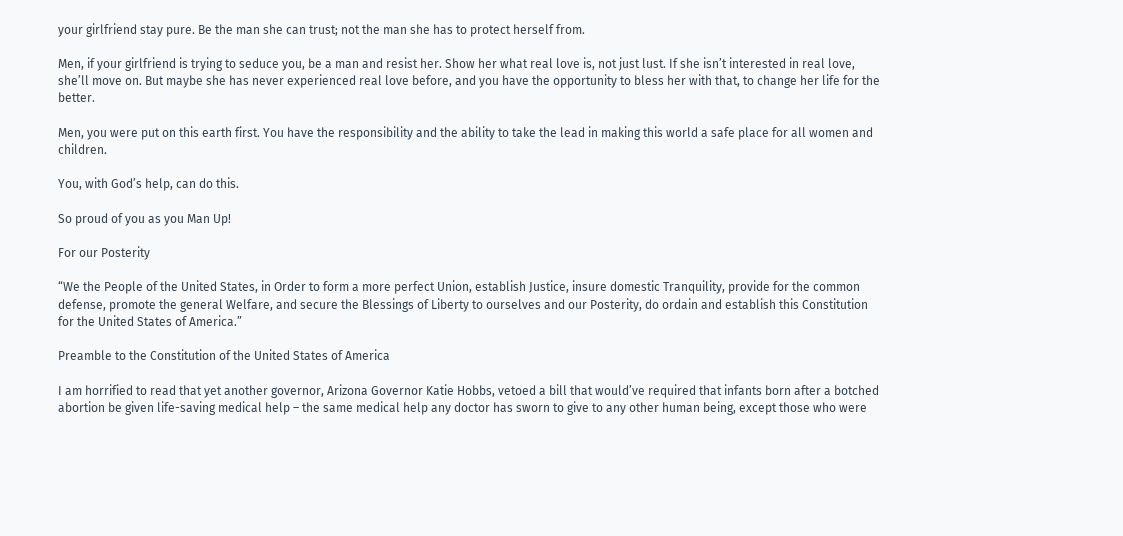your girlfriend stay pure. Be the man she can trust; not the man she has to protect herself from.

Men, if your girlfriend is trying to seduce you, be a man and resist her. Show her what real love is, not just lust. If she isn’t interested in real love, she’ll move on. But maybe she has never experienced real love before, and you have the opportunity to bless her with that, to change her life for the better.

Men, you were put on this earth first. You have the responsibility and the ability to take the lead in making this world a safe place for all women and children.

You, with God’s help, can do this.

So proud of you as you Man Up!

For our Posterity

“We the People of the United States, in Order to form a more perfect Union, establish Justice, insure domestic Tranquility, provide for the common defense, promote the general Welfare, and secure the Blessings of Liberty to ourselves and our Posterity, do ordain and establish this Constitution for the United States of America.”

Preamble to the Constitution of the United States of America

I am horrified to read that yet another governor, Arizona Governor Katie Hobbs, vetoed a bill that would’ve required that infants born after a botched abortion be given life-saving medical help – the same medical help any doctor has sworn to give to any other human being, except those who were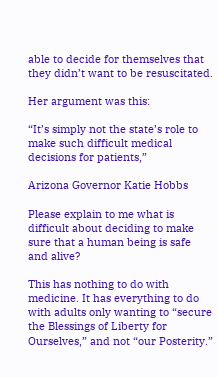able to decide for themselves that they didn’t want to be resuscitated.

Her argument was this:

“It’s simply not the state’s role to make such difficult medical decisions for patients,”

Arizona Governor Katie Hobbs

Please explain to me what is difficult about deciding to make sure that a human being is safe and alive?

This has nothing to do with medicine. It has everything to do with adults only wanting to “secure the Blessings of Liberty for Ourselves,” and not “our Posterity.”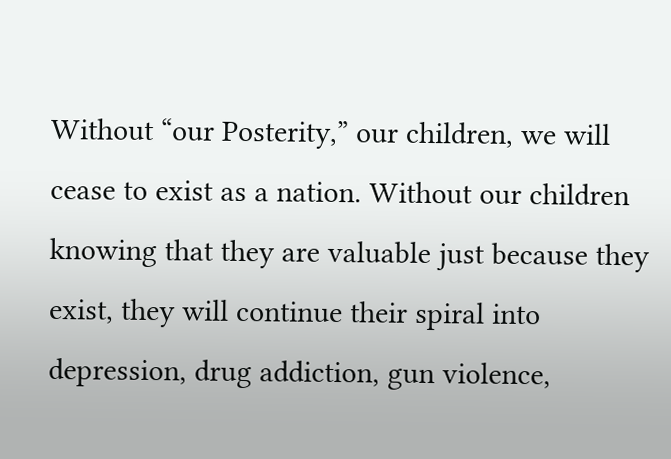Without “our Posterity,” our children, we will cease to exist as a nation. Without our children knowing that they are valuable just because they exist, they will continue their spiral into depression, drug addiction, gun violence,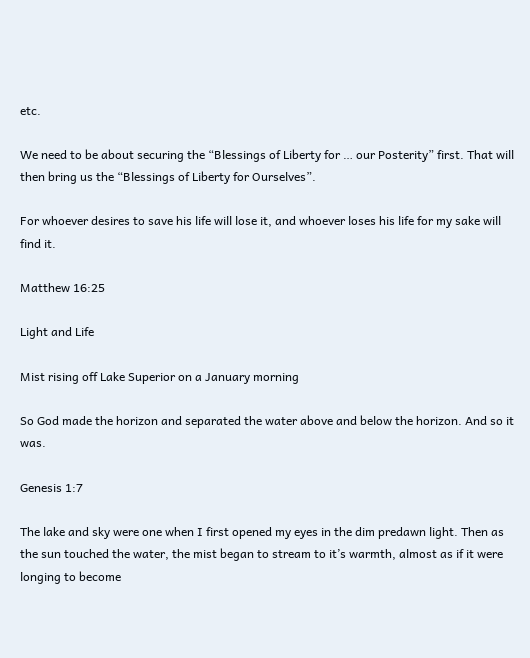etc.

We need to be about securing the “Blessings of Liberty for … our Posterity” first. That will then bring us the “Blessings of Liberty for Ourselves”.

For whoever desires to save his life will lose it, and whoever loses his life for my sake will find it.

Matthew 16:25

Light and Life

Mist rising off Lake Superior on a January morning

So God made the horizon and separated the water above and below the horizon. And so it was.

Genesis 1:7

The lake and sky were one when I first opened my eyes in the dim predawn light. Then as the sun touched the water, the mist began to stream to it’s warmth, almost as if it were longing to become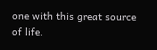one with this great source of life.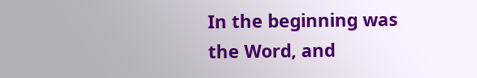In the beginning was the Word, and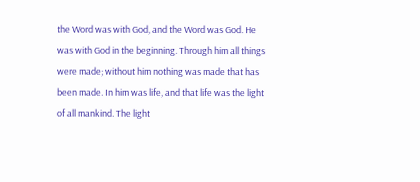the Word was with God, and the Word was God. He was with God in the beginning. Through him all things were made; without him nothing was made that has been made. In him was life, and that life was the light of all mankind. The light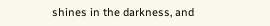shines in the darkness, and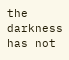the darkness has not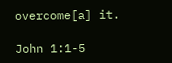overcome[a] it.

John 1:1-5